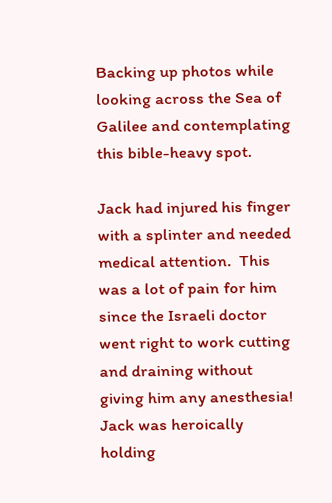Backing up photos while looking across the Sea of Galilee and contemplating this bible-heavy spot.

Jack had injured his finger with a splinter and needed medical attention.  This was a lot of pain for him since the Israeli doctor went right to work cutting and draining without giving him any anesthesia!  Jack was heroically holding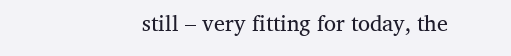still – very fitting for today, the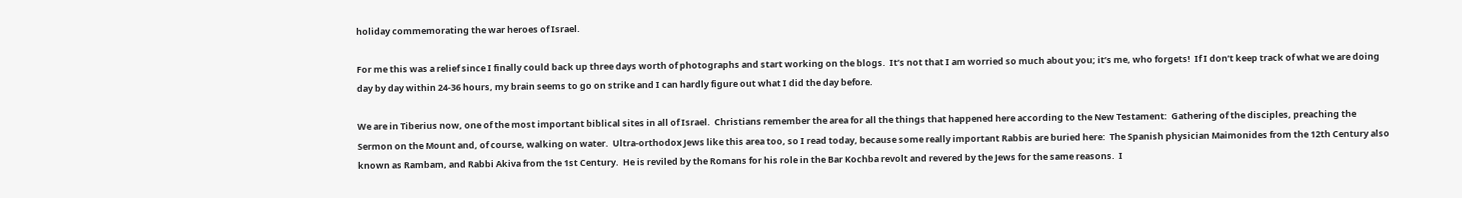holiday commemorating the war heroes of Israel.

For me this was a relief since I finally could back up three days worth of photographs and start working on the blogs.  It’s not that I am worried so much about you; it’s me, who forgets!  If I don’t keep track of what we are doing day by day within 24-36 hours, my brain seems to go on strike and I can hardly figure out what I did the day before.

We are in Tiberius now, one of the most important biblical sites in all of Israel.  Christians remember the area for all the things that happened here according to the New Testament:  Gathering of the disciples, preaching the Sermon on the Mount and, of course, walking on water.  Ultra-orthodox Jews like this area too, so I read today, because some really important Rabbis are buried here:  The Spanish physician Maimonides from the 12th Century also known as Rambam, and Rabbi Akiva from the 1st Century.  He is reviled by the Romans for his role in the Bar Kochba revolt and revered by the Jews for the same reasons.  I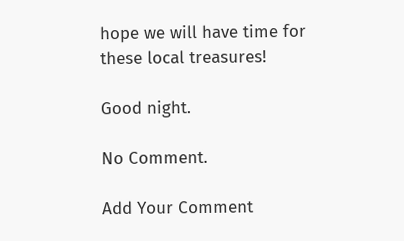hope we will have time for these local treasures!

Good night.

No Comment.

Add Your Comment